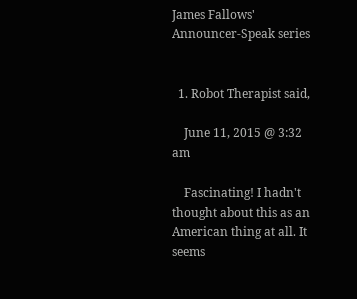James Fallows' Announcer-Speak series


  1. Robot Therapist said,

    June 11, 2015 @ 3:32 am

    Fascinating! I hadn't thought about this as an American thing at all. It seems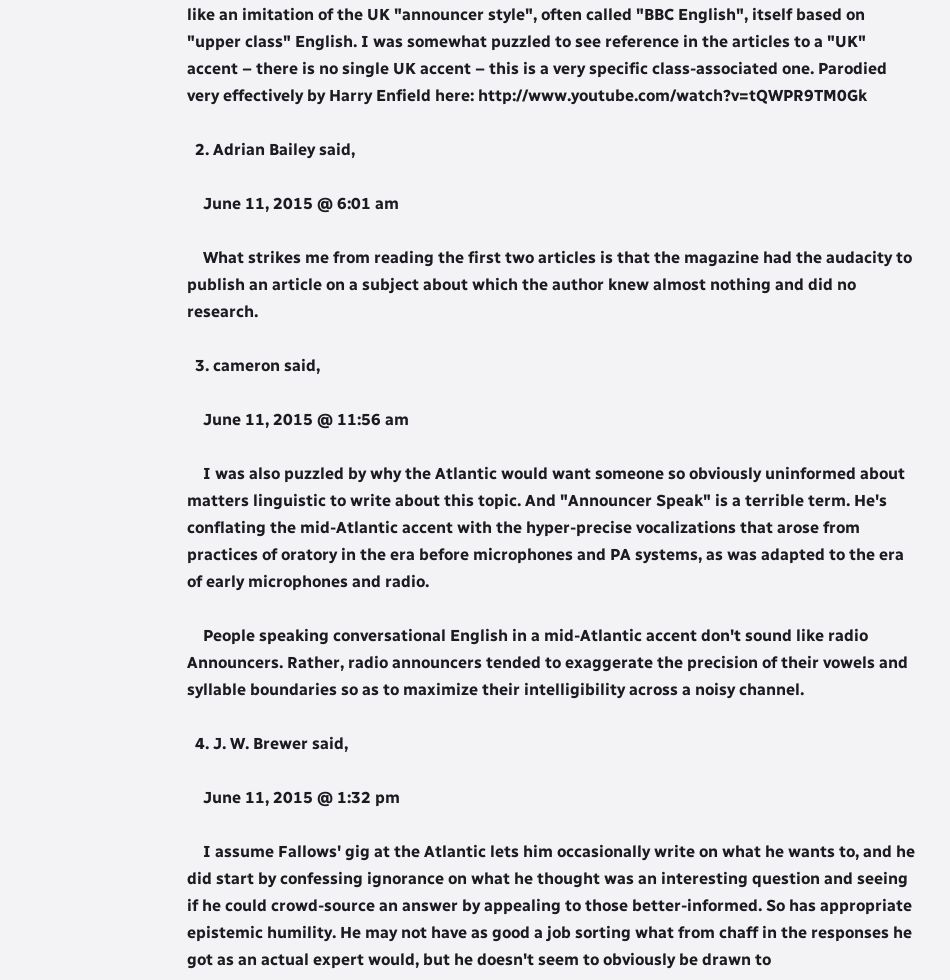like an imitation of the UK "announcer style", often called "BBC English", itself based on "upper class" English. I was somewhat puzzled to see reference in the articles to a "UK" accent – there is no single UK accent – this is a very specific class-associated one. Parodied very effectively by Harry Enfield here: http://www.youtube.com/watch?v=tQWPR9TM0Gk

  2. Adrian Bailey said,

    June 11, 2015 @ 6:01 am

    What strikes me from reading the first two articles is that the magazine had the audacity to publish an article on a subject about which the author knew almost nothing and did no research.

  3. cameron said,

    June 11, 2015 @ 11:56 am

    I was also puzzled by why the Atlantic would want someone so obviously uninformed about matters linguistic to write about this topic. And "Announcer Speak" is a terrible term. He's conflating the mid-Atlantic accent with the hyper-precise vocalizations that arose from practices of oratory in the era before microphones and PA systems, as was adapted to the era of early microphones and radio.

    People speaking conversational English in a mid-Atlantic accent don't sound like radio Announcers. Rather, radio announcers tended to exaggerate the precision of their vowels and syllable boundaries so as to maximize their intelligibility across a noisy channel.

  4. J. W. Brewer said,

    June 11, 2015 @ 1:32 pm

    I assume Fallows' gig at the Atlantic lets him occasionally write on what he wants to, and he did start by confessing ignorance on what he thought was an interesting question and seeing if he could crowd-source an answer by appealing to those better-informed. So has appropriate epistemic humility. He may not have as good a job sorting what from chaff in the responses he got as an actual expert would, but he doesn't seem to obviously be drawn to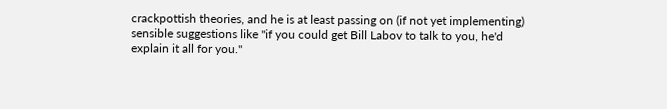crackpottish theories, and he is at least passing on (if not yet implementing) sensible suggestions like "if you could get Bill Labov to talk to you, he'd explain it all for you."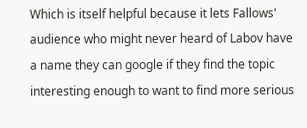Which is itself helpful because it lets Fallows' audience who might never heard of Labov have a name they can google if they find the topic interesting enough to want to find more serious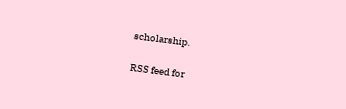scholarship.

RSS feed for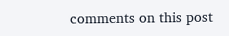comments on this post